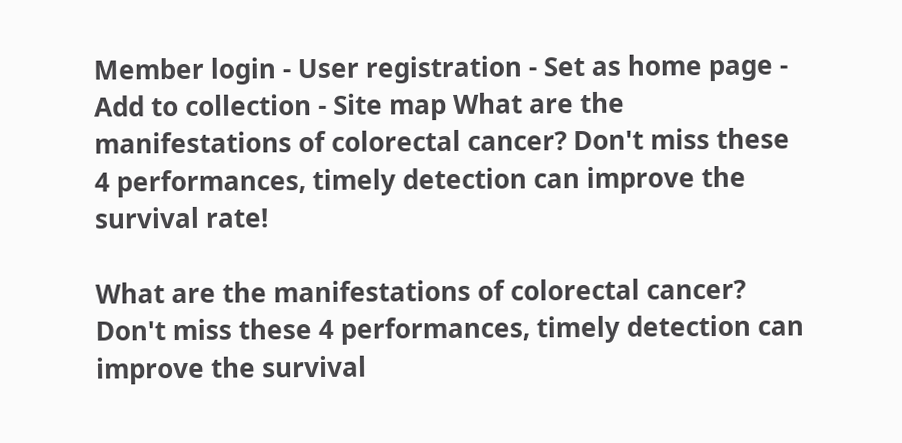Member login - User registration - Set as home page - Add to collection - Site map What are the manifestations of colorectal cancer? Don't miss these 4 performances, timely detection can improve the survival rate!

What are the manifestations of colorectal cancer? Don't miss these 4 performances, timely detection can improve the survival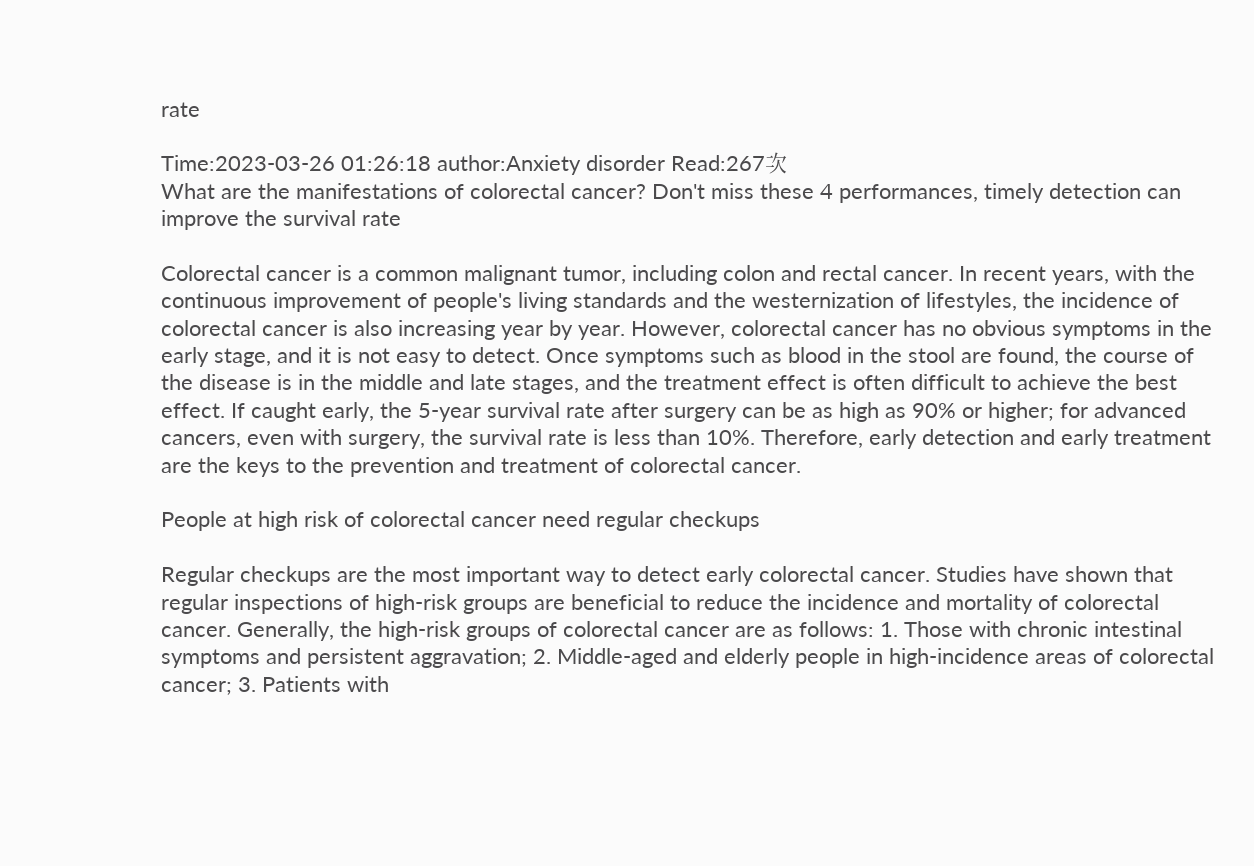rate

Time:2023-03-26 01:26:18 author:Anxiety disorder Read:267次
What are the manifestations of colorectal cancer? Don't miss these 4 performances, timely detection can improve the survival rate

Colorectal cancer is a common malignant tumor, including colon and rectal cancer. In recent years, with the continuous improvement of people's living standards and the westernization of lifestyles, the incidence of colorectal cancer is also increasing year by year. However, colorectal cancer has no obvious symptoms in the early stage, and it is not easy to detect. Once symptoms such as blood in the stool are found, the course of the disease is in the middle and late stages, and the treatment effect is often difficult to achieve the best effect. If caught early, the 5-year survival rate after surgery can be as high as 90% or higher; for advanced cancers, even with surgery, the survival rate is less than 10%. Therefore, early detection and early treatment are the keys to the prevention and treatment of colorectal cancer.

People at high risk of colorectal cancer need regular checkups

Regular checkups are the most important way to detect early colorectal cancer. Studies have shown that regular inspections of high-risk groups are beneficial to reduce the incidence and mortality of colorectal cancer. Generally, the high-risk groups of colorectal cancer are as follows: 1. Those with chronic intestinal symptoms and persistent aggravation; 2. Middle-aged and elderly people in high-incidence areas of colorectal cancer; 3. Patients with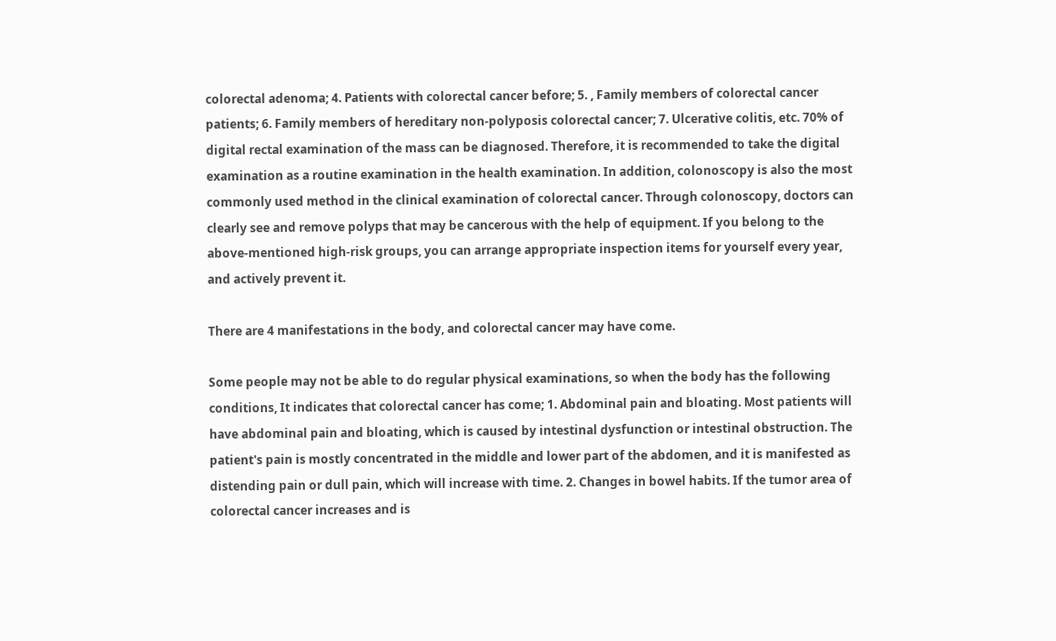colorectal adenoma; 4. Patients with colorectal cancer before; 5. , Family members of colorectal cancer patients; 6. Family members of hereditary non-polyposis colorectal cancer; 7. Ulcerative colitis, etc. 70% of digital rectal examination of the mass can be diagnosed. Therefore, it is recommended to take the digital examination as a routine examination in the health examination. In addition, colonoscopy is also the most commonly used method in the clinical examination of colorectal cancer. Through colonoscopy, doctors can clearly see and remove polyps that may be cancerous with the help of equipment. If you belong to the above-mentioned high-risk groups, you can arrange appropriate inspection items for yourself every year, and actively prevent it.

There are 4 manifestations in the body, and colorectal cancer may have come.

Some people may not be able to do regular physical examinations, so when the body has the following conditions, It indicates that colorectal cancer has come; 1. Abdominal pain and bloating. Most patients will have abdominal pain and bloating, which is caused by intestinal dysfunction or intestinal obstruction. The patient's pain is mostly concentrated in the middle and lower part of the abdomen, and it is manifested as distending pain or dull pain, which will increase with time. 2. Changes in bowel habits. If the tumor area of colorectal cancer increases and is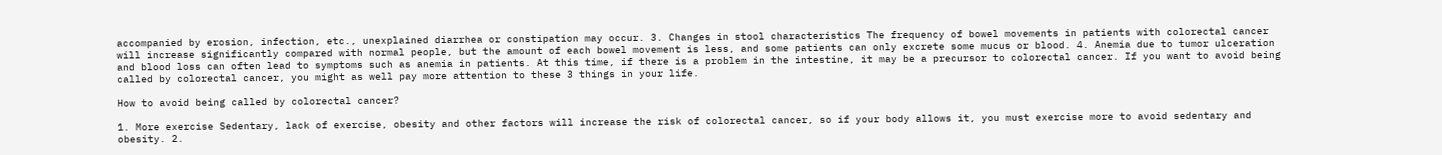accompanied by erosion, infection, etc., unexplained diarrhea or constipation may occur. 3. Changes in stool characteristics The frequency of bowel movements in patients with colorectal cancer will increase significantly compared with normal people, but the amount of each bowel movement is less, and some patients can only excrete some mucus or blood. 4. Anemia due to tumor ulceration and blood loss can often lead to symptoms such as anemia in patients. At this time, if there is a problem in the intestine, it may be a precursor to colorectal cancer. If you want to avoid being called by colorectal cancer, you might as well pay more attention to these 3 things in your life.

How to avoid being called by colorectal cancer?

1. More exercise Sedentary, lack of exercise, obesity and other factors will increase the risk of colorectal cancer, so if your body allows it, you must exercise more to avoid sedentary and obesity. 2.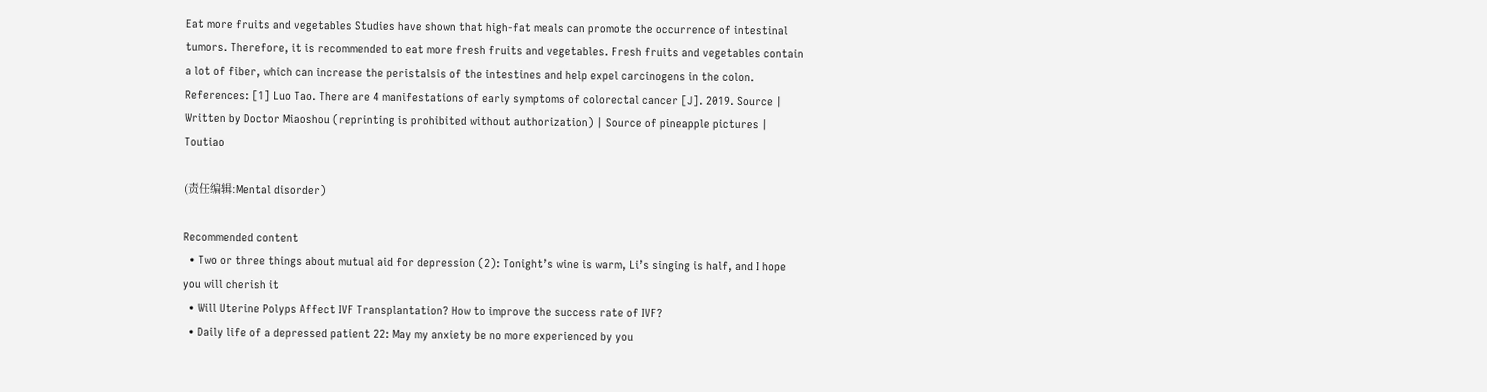Eat more fruits and vegetables Studies have shown that high-fat meals can promote the occurrence of intestinal tumors. Therefore, it is recommended to eat more fresh fruits and vegetables. Fresh fruits and vegetables contain a lot of fiber, which can increase the peristalsis of the intestines and help expel carcinogens in the colon. References: [1] Luo Tao. There are 4 manifestations of early symptoms of colorectal cancer [J]. 2019. Source | Written by Doctor Miaoshou (reprinting is prohibited without authorization) | Source of pineapple pictures | Toutiao

(责任编辑:Mental disorder)

Recommended content
  • Two or three things about mutual aid for depression (2): Tonight’s wine is warm, Li’s singing is half, and I hope you will cherish it
  • Will Uterine Polyps Affect IVF Transplantation? How to improve the success rate of IVF?
  • Daily life of a depressed patient 22: May my anxiety be no more experienced by you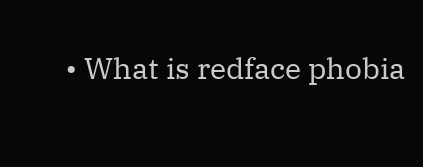• What is redface phobia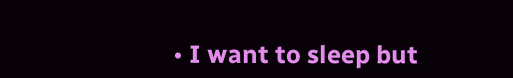• I want to sleep but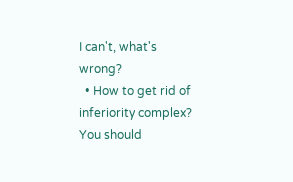I can't, what's wrong?
  • How to get rid of inferiority complex? You should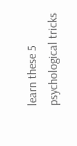learn these 5 psychological tricks